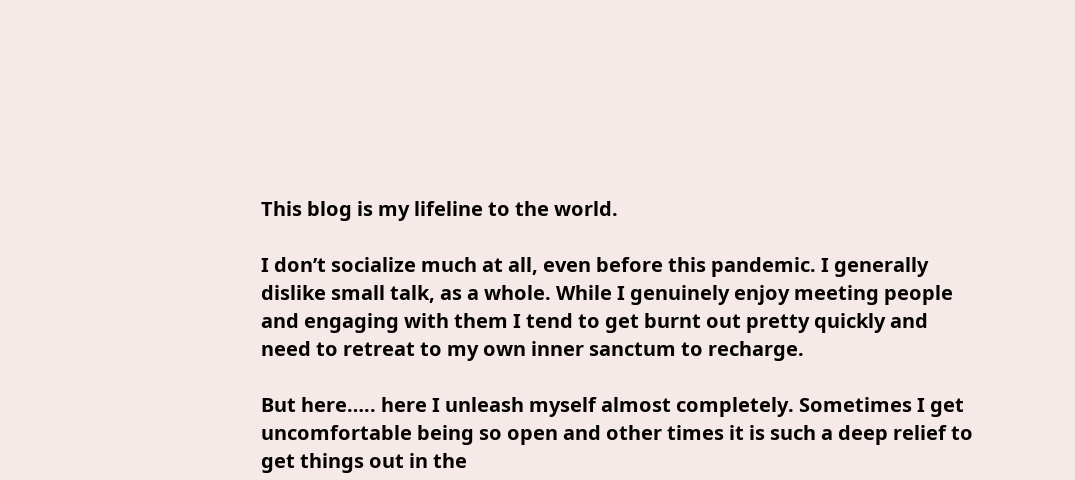This blog is my lifeline to the world.

I don’t socialize much at all, even before this pandemic. I generally dislike small talk, as a whole. While I genuinely enjoy meeting people and engaging with them I tend to get burnt out pretty quickly and need to retreat to my own inner sanctum to recharge.

But here….. here I unleash myself almost completely. Sometimes I get uncomfortable being so open and other times it is such a deep relief to get things out in the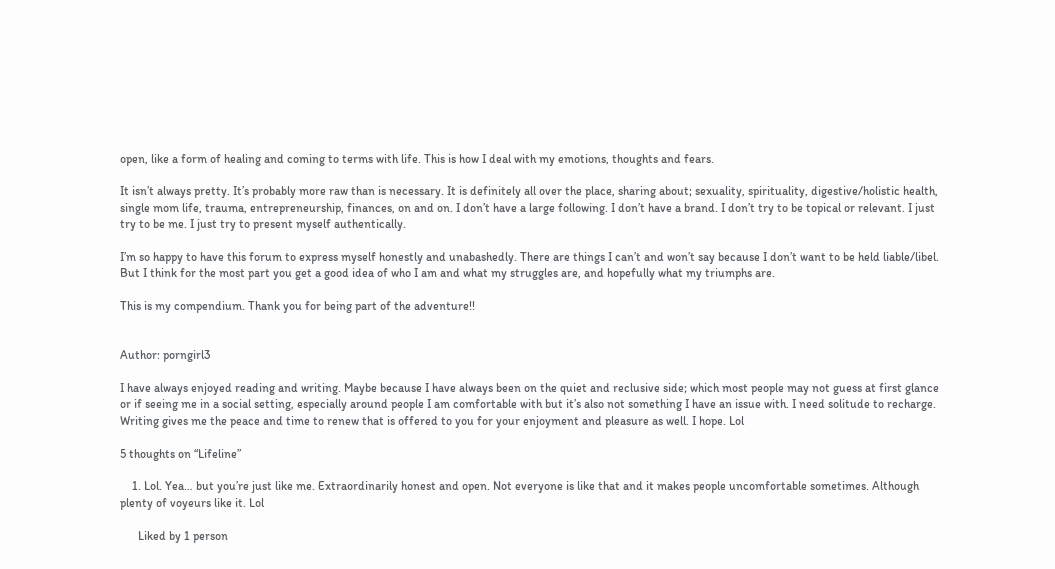open, like a form of healing and coming to terms with life. This is how I deal with my emotions, thoughts and fears.

It isn’t always pretty. It’s probably more raw than is necessary. It is definitely all over the place, sharing about; sexuality, spirituality, digestive/holistic health, single mom life, trauma, entrepreneurship, finances, on and on. I don’t have a large following. I don’t have a brand. I don’t try to be topical or relevant. I just try to be me. I just try to present myself authentically.

I’m so happy to have this forum to express myself honestly and unabashedly. There are things I can’t and won’t say because I don’t want to be held liable/libel. But I think for the most part you get a good idea of who I am and what my struggles are, and hopefully what my triumphs are.

This is my compendium. Thank you for being part of the adventure!!


Author: porngirl3

I have always enjoyed reading and writing. Maybe because I have always been on the quiet and reclusive side; which most people may not guess at first glance or if seeing me in a social setting, especially around people I am comfortable with but it’s also not something I have an issue with. I need solitude to recharge. Writing gives me the peace and time to renew that is offered to you for your enjoyment and pleasure as well. I hope. Lol

5 thoughts on “Lifeline”

    1. Lol. Yea… but you’re just like me. Extraordinarily honest and open. Not everyone is like that and it makes people uncomfortable sometimes. Although plenty of voyeurs like it. Lol

      Liked by 1 person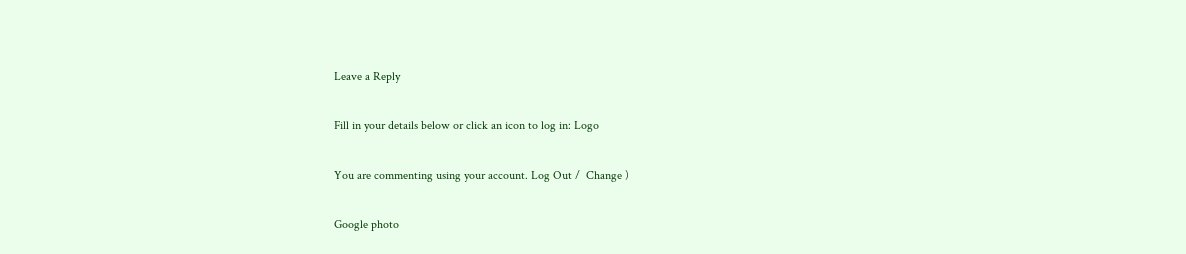Leave a Reply

Fill in your details below or click an icon to log in: Logo

You are commenting using your account. Log Out /  Change )

Google photo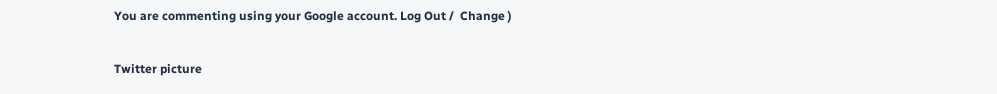You are commenting using your Google account. Log Out /  Change )

Twitter picture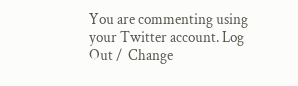You are commenting using your Twitter account. Log Out /  Change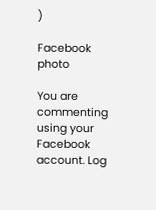)

Facebook photo

You are commenting using your Facebook account. Log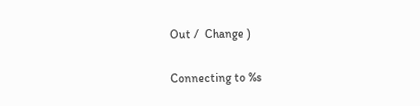Out /  Change )

Connecting to %s